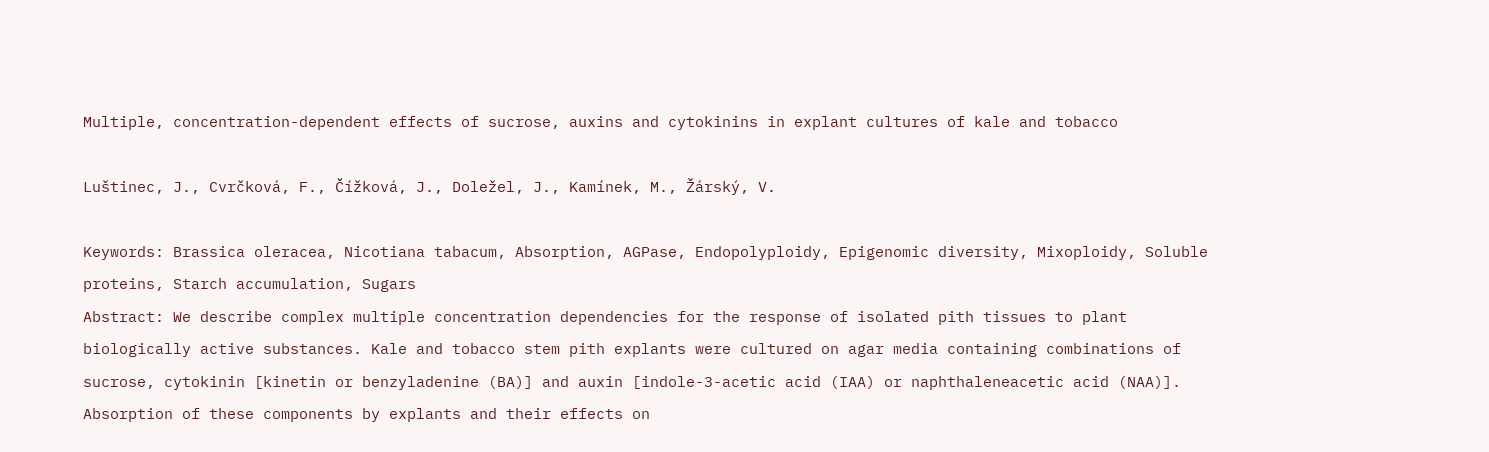Multiple, concentration-dependent effects of sucrose, auxins and cytokinins in explant cultures of kale and tobacco

Luštinec, J., Cvrčková, F., Čížková, J., Doležel, J., Kamínek, M., Žárský, V.

Keywords: Brassica oleracea, Nicotiana tabacum, Absorption, AGPase, Endopolyploidy, Epigenomic diversity, Mixoploidy, Soluble proteins, Starch accumulation, Sugars
Abstract: We describe complex multiple concentration dependencies for the response of isolated pith tissues to plant biologically active substances. Kale and tobacco stem pith explants were cultured on agar media containing combinations of sucrose, cytokinin [kinetin or benzyladenine (BA)] and auxin [indole-3-acetic acid (IAA) or naphthaleneacetic acid (NAA)]. Absorption of these components by explants and their effects on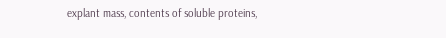explant mass, contents of soluble proteins,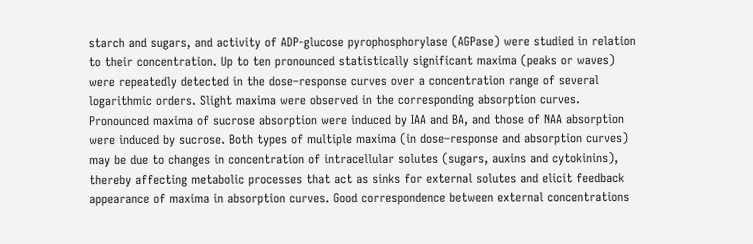starch and sugars, and activity of ADP-glucose pyrophosphorylase (AGPase) were studied in relation to their concentration. Up to ten pronounced statistically significant maxima (peaks or waves) were repeatedly detected in the dose–response curves over a concentration range of several logarithmic orders. Slight maxima were observed in the corresponding absorption curves. Pronounced maxima of sucrose absorption were induced by IAA and BA, and those of NAA absorption were induced by sucrose. Both types of multiple maxima (in dose–response and absorption curves) may be due to changes in concentration of intracellular solutes (sugars, auxins and cytokinins), thereby affecting metabolic processes that act as sinks for external solutes and elicit feedback appearance of maxima in absorption curves. Good correspondence between external concentrations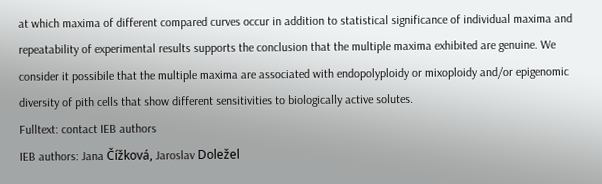at which maxima of different compared curves occur in addition to statistical significance of individual maxima and repeatability of experimental results supports the conclusion that the multiple maxima exhibited are genuine. We consider it possibile that the multiple maxima are associated with endopolyploidy or mixoploidy and/or epigenomic diversity of pith cells that show different sensitivities to biologically active solutes.
Fulltext: contact IEB authors
IEB authors: Jana Čížková, Jaroslav Doležel